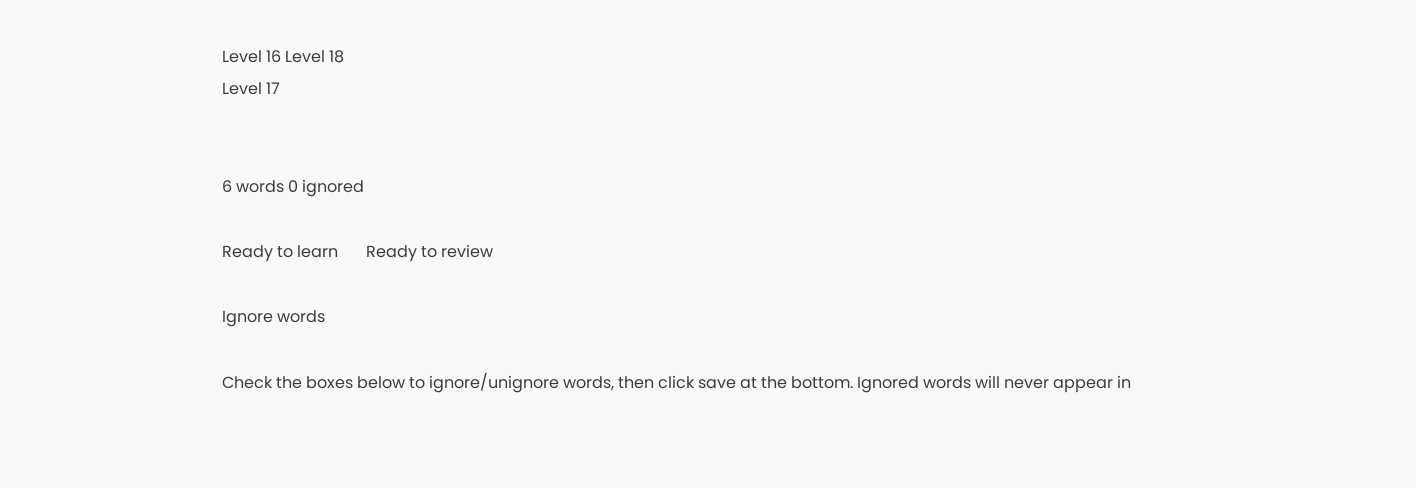Level 16 Level 18
Level 17


6 words 0 ignored

Ready to learn       Ready to review

Ignore words

Check the boxes below to ignore/unignore words, then click save at the bottom. Ignored words will never appear in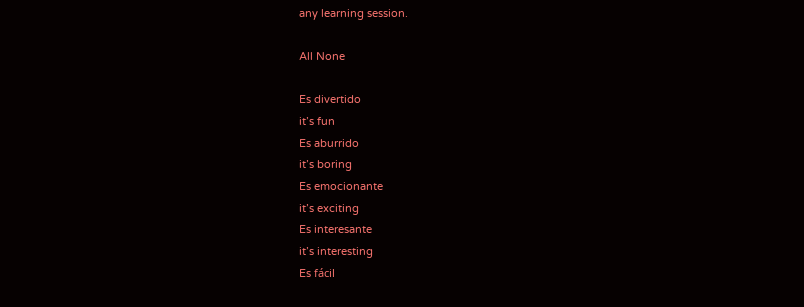any learning session.

All None

Es divertido
it’s fun
Es aburrido
it’s boring
Es emocionante
it’s exciting
Es interesante
it’s interesting
Es fácil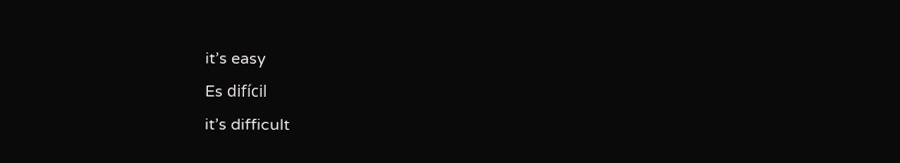it’s easy
Es difícil
it’s difficult